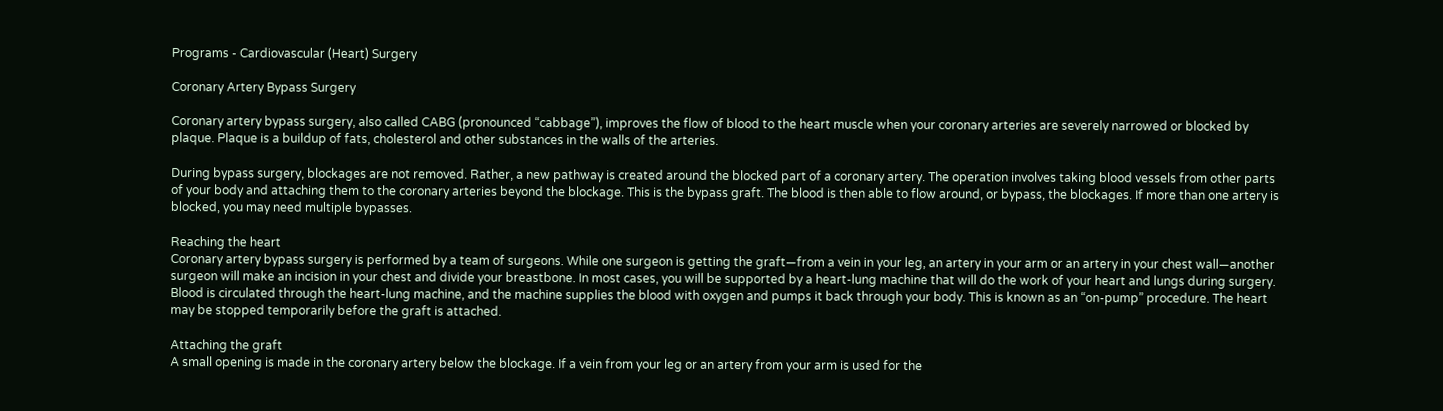Programs - Cardiovascular (Heart) Surgery

Coronary Artery Bypass Surgery

Coronary artery bypass surgery, also called CABG (pronounced “cabbage”), improves the flow of blood to the heart muscle when your coronary arteries are severely narrowed or blocked by plaque. Plaque is a buildup of fats, cholesterol and other substances in the walls of the arteries.

During bypass surgery, blockages are not removed. Rather, a new pathway is created around the blocked part of a coronary artery. The operation involves taking blood vessels from other parts of your body and attaching them to the coronary arteries beyond the blockage. This is the bypass graft. The blood is then able to flow around, or bypass, the blockages. If more than one artery is blocked, you may need multiple bypasses.

Reaching the heart
Coronary artery bypass surgery is performed by a team of surgeons. While one surgeon is getting the graft—from a vein in your leg, an artery in your arm or an artery in your chest wall—another surgeon will make an incision in your chest and divide your breastbone. In most cases, you will be supported by a heart-lung machine that will do the work of your heart and lungs during surgery. Blood is circulated through the heart-lung machine, and the machine supplies the blood with oxygen and pumps it back through your body. This is known as an “on-pump” procedure. The heart may be stopped temporarily before the graft is attached.

Attaching the graft
A small opening is made in the coronary artery below the blockage. If a vein from your leg or an artery from your arm is used for the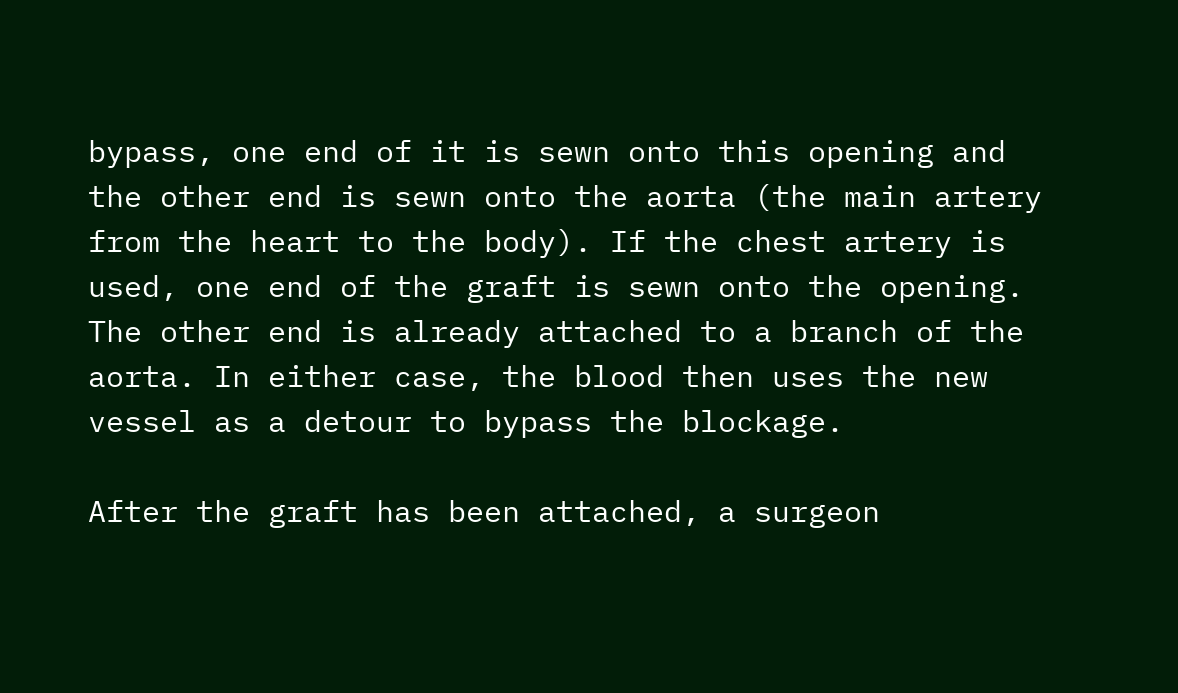bypass, one end of it is sewn onto this opening and the other end is sewn onto the aorta (the main artery from the heart to the body). If the chest artery is used, one end of the graft is sewn onto the opening. The other end is already attached to a branch of the aorta. In either case, the blood then uses the new vessel as a detour to bypass the blockage.

After the graft has been attached, a surgeon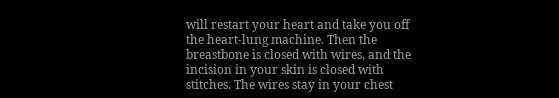will restart your heart and take you off the heart-lung machine. Then the breastbone is closed with wires, and the incision in your skin is closed with stitches. The wires stay in your chest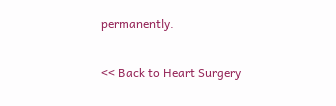permanently.

<< Back to Heart Surgery